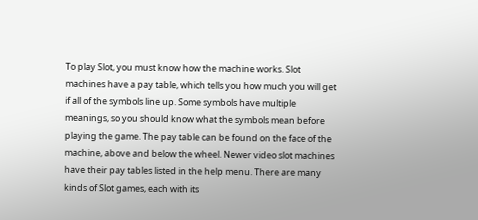To play Slot, you must know how the machine works. Slot machines have a pay table, which tells you how much you will get if all of the symbols line up. Some symbols have multiple meanings, so you should know what the symbols mean before playing the game. The pay table can be found on the face of the machine, above and below the wheel. Newer video slot machines have their pay tables listed in the help menu. There are many kinds of Slot games, each with its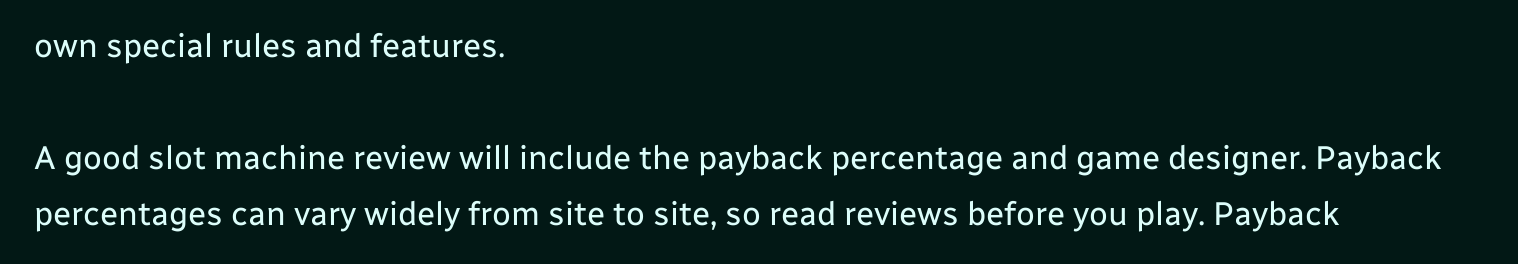own special rules and features.

A good slot machine review will include the payback percentage and game designer. Payback percentages can vary widely from site to site, so read reviews before you play. Payback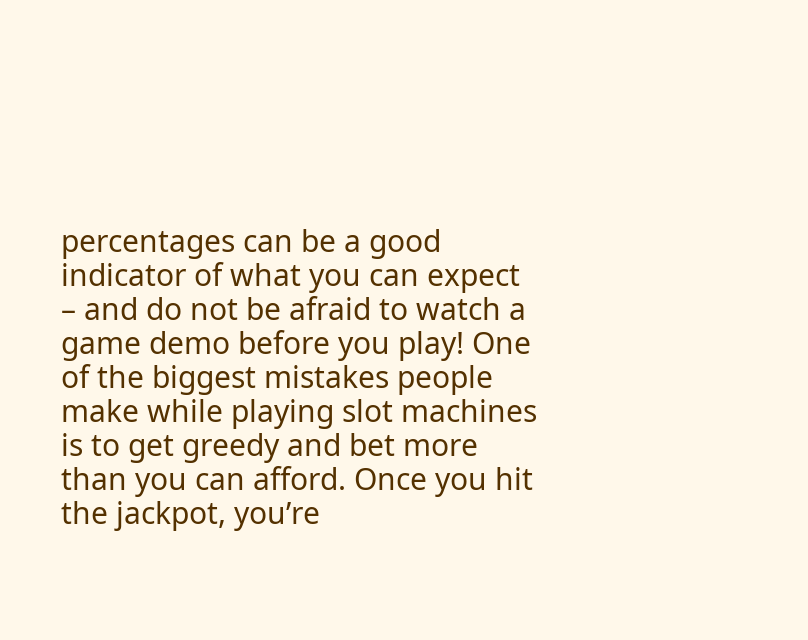percentages can be a good indicator of what you can expect – and do not be afraid to watch a game demo before you play! One of the biggest mistakes people make while playing slot machines is to get greedy and bet more than you can afford. Once you hit the jackpot, you’re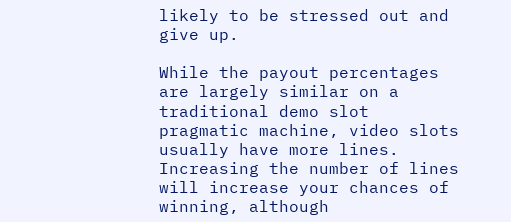likely to be stressed out and give up.

While the payout percentages are largely similar on a traditional demo slot pragmatic machine, video slots usually have more lines. Increasing the number of lines will increase your chances of winning, although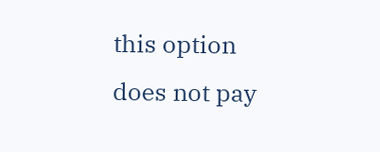this option does not pay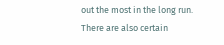out the most in the long run. There are also certain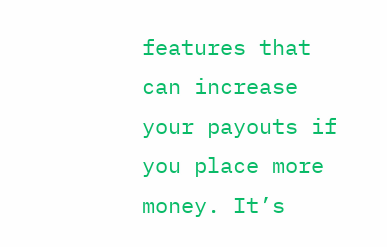features that can increase your payouts if you place more money. It’s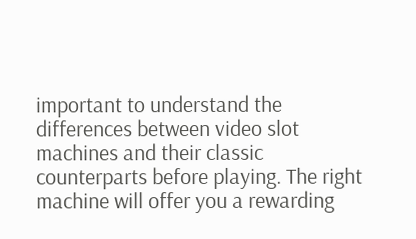important to understand the differences between video slot machines and their classic counterparts before playing. The right machine will offer you a rewarding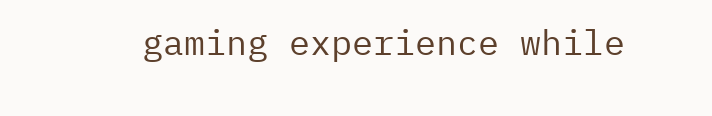gaming experience while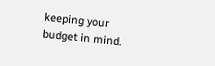keeping your budget in mind.